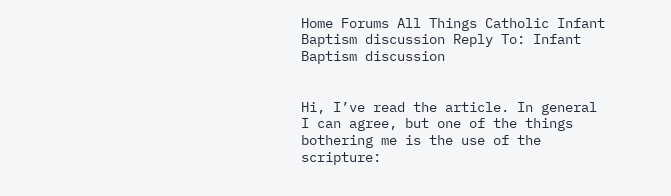Home Forums All Things Catholic Infant Baptism discussion Reply To: Infant Baptism discussion


Hi, I’ve read the article. In general I can agree, but one of the things bothering me is the use of the scripture: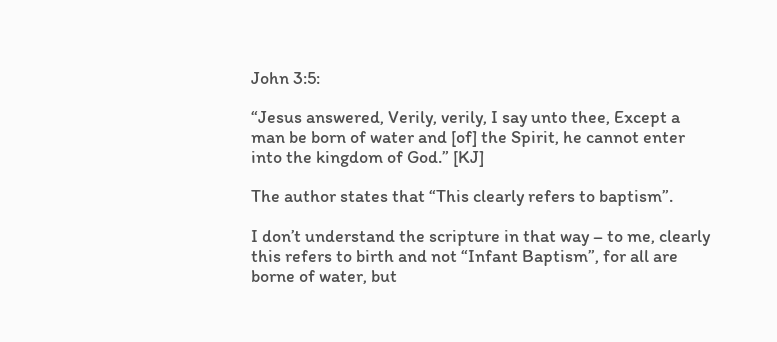John 3:5:

“Jesus answered, Verily, verily, I say unto thee, Except a man be born of water and [of] the Spirit, he cannot enter into the kingdom of God.” [KJ]

The author states that “This clearly refers to baptism”.

I don’t understand the scripture in that way – to me, clearly this refers to birth and not “Infant Baptism”, for all are borne of water, but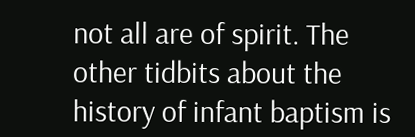not all are of spirit. The other tidbits about the history of infant baptism is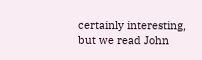certainly interesting, but we read John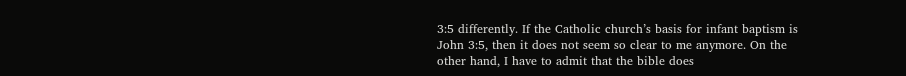3:5 differently. If the Catholic church’s basis for infant baptism is John 3:5, then it does not seem so clear to me anymore. On the other hand, I have to admit that the bible does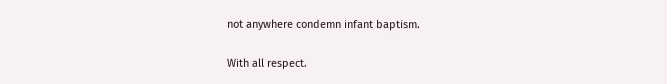not anywhere condemn infant baptism.

With all respect.